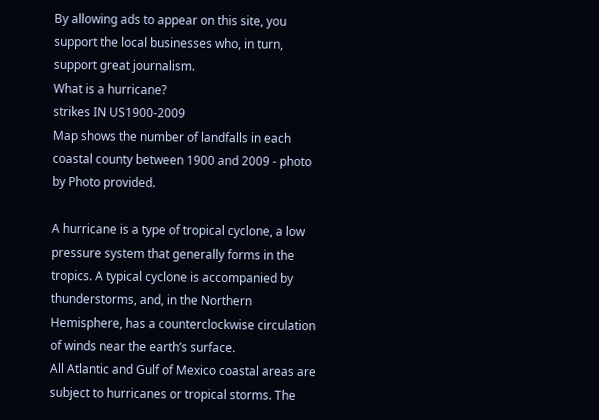By allowing ads to appear on this site, you support the local businesses who, in turn, support great journalism.
What is a hurricane?
strikes IN US1900-2009
Map shows the number of landfalls in each coastal county between 1900 and 2009 - photo by Photo provided.

A hurricane is a type of tropical cyclone, a low pressure system that generally forms in the tropics. A typical cyclone is accompanied by thunderstorms, and, in the Northern Hemisphere, has a counterclockwise circulation of winds near the earth’s surface.
All Atlantic and Gulf of Mexico coastal areas are subject to hurricanes or tropical storms. The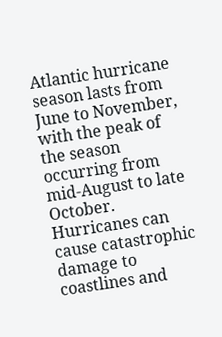Atlantic hurricane season lasts from June to November, with the peak of the season occurring from mid-August to late October.
Hurricanes can cause catastrophic damage to coastlines and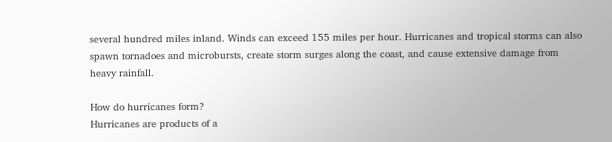several hundred miles inland. Winds can exceed 155 miles per hour. Hurricanes and tropical storms can also spawn tornadoes and microbursts, create storm surges along the coast, and cause extensive damage from heavy rainfall.

How do hurricanes form?
Hurricanes are products of a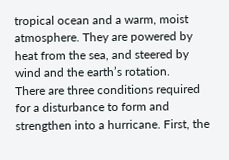tropical ocean and a warm, moist atmosphere. They are powered by heat from the sea, and steered by wind and the earth’s rotation.
There are three conditions required for a disturbance to form and strengthen into a hurricane. First, the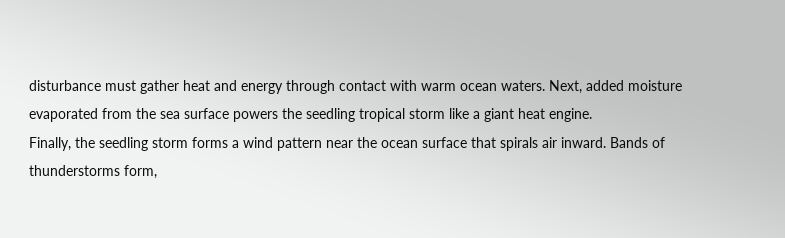disturbance must gather heat and energy through contact with warm ocean waters. Next, added moisture evaporated from the sea surface powers the seedling tropical storm like a giant heat engine.
Finally, the seedling storm forms a wind pattern near the ocean surface that spirals air inward. Bands of thunderstorms form,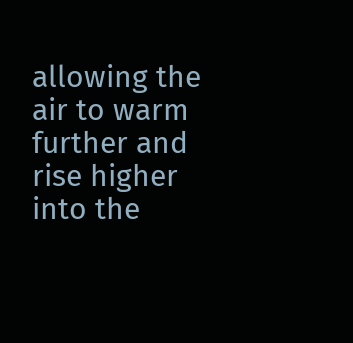allowing the air to warm further and rise higher into the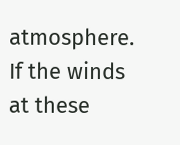atmosphere. If the winds at these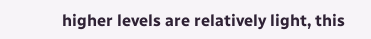higher levels are relatively light, this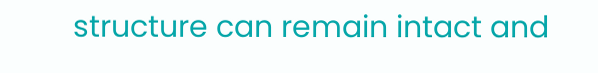structure can remain intact and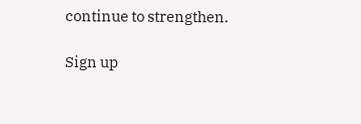continue to strengthen.

Sign up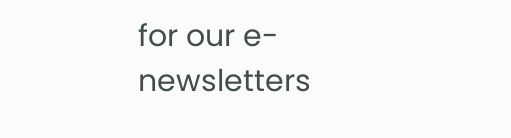for our e-newsletters